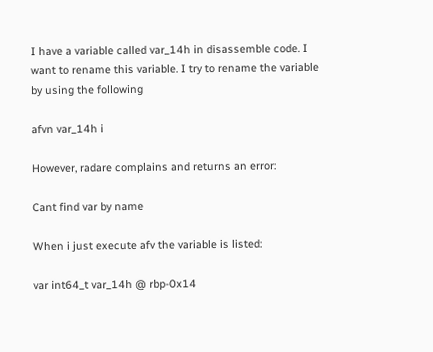I have a variable called var_14h in disassemble code. I want to rename this variable. I try to rename the variable by using the following

afvn var_14h i

However, radare complains and returns an error:

Cant find var by name

When i just execute afv the variable is listed:

var int64_t var_14h @ rbp-0x14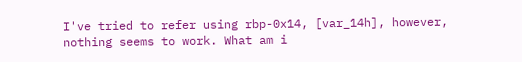I've tried to refer using rbp-0x14, [var_14h], however, nothing seems to work. What am i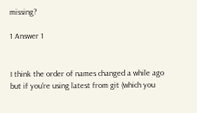missing?

1 Answer 1


I think the order of names changed a while ago but if you're using latest from git (which you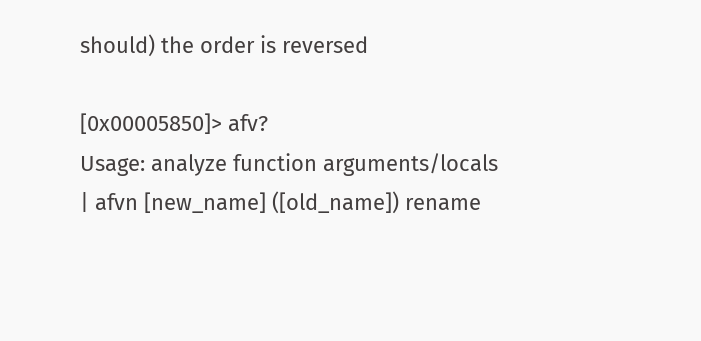should) the order is reversed

[0x00005850]> afv?
Usage: analyze function arguments/locals
| afvn [new_name] ([old_name]) rename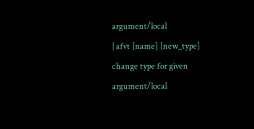argument/local
| afvt [name] [new_type] change type for given argument/local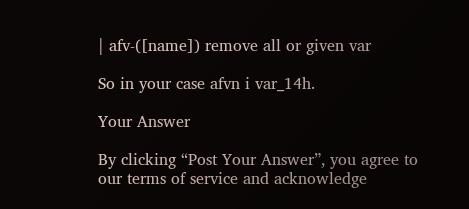| afv-([name]) remove all or given var

So in your case afvn i var_14h.

Your Answer

By clicking “Post Your Answer”, you agree to our terms of service and acknowledge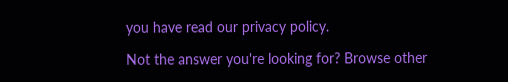you have read our privacy policy.

Not the answer you're looking for? Browse other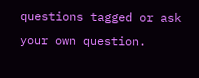questions tagged or ask your own question.